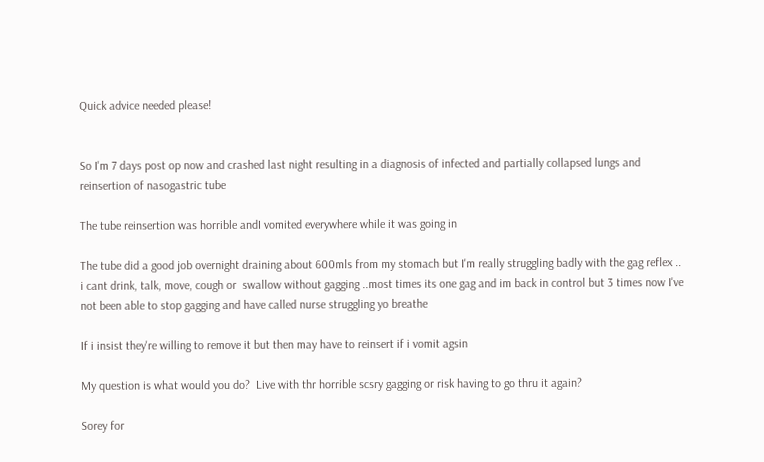Quick advice needed please!


So I'm 7 days post op now and crashed last night resulting in a diagnosis of infected and partially collapsed lungs and reinsertion of nasogastric tube

The tube reinsertion was horrible andI vomited everywhere while it was going in

The tube did a good job overnight draining about 600mls from my stomach but I'm really struggling badly with the gag reflex .. i cant drink, talk, move, cough or  swallow without gagging ..most times its one gag and im back in control but 3 times now I've not been able to stop gagging and have called nurse struggling yo breathe

If i insist they're willing to remove it but then may have to reinsert if i vomit agsin

My question is what would you do?  Live with thr horrible scsry gagging or risk having to go thru it again?

Sorey for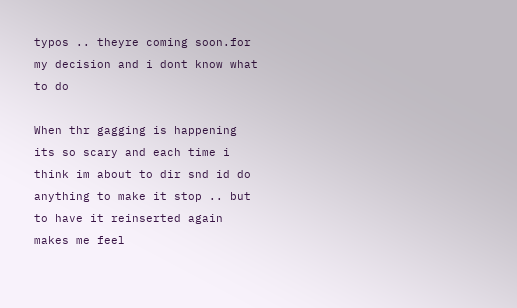typos .. theyre coming soon.for my decision and i dont know what to do

When thr gagging is happening its so scary and each time i think im about to dir snd id do anything to make it stop .. but to have it reinserted again makes me feel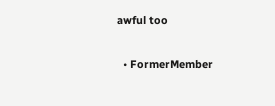awful too

  • FormerMember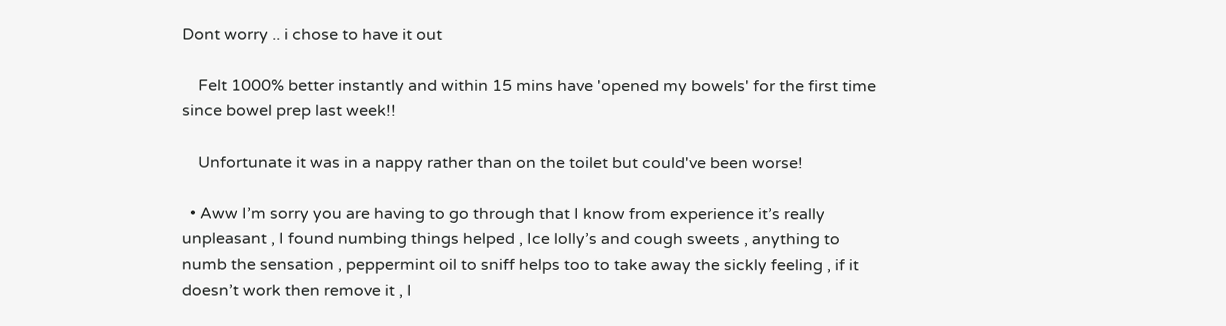Dont worry .. i chose to have it out

    Felt 1000% better instantly and within 15 mins have 'opened my bowels' for the first time since bowel prep last week!!

    Unfortunate it was in a nappy rather than on the toilet but could've been worse!

  • Aww I’m sorry you are having to go through that I know from experience it’s really unpleasant , I found numbing things helped , Ice lolly’s and cough sweets , anything to numb the sensation , peppermint oil to sniff helps too to take away the sickly feeling , if it doesn’t work then remove it , I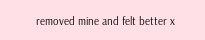removed mine and felt better x